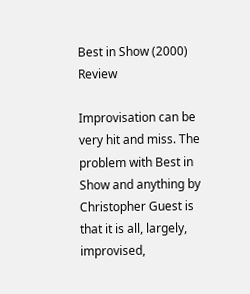Best in Show (2000) Review

Improvisation can be very hit and miss. The problem with Best in Show and anything by Christopher Guest is that it is all, largely, improvised,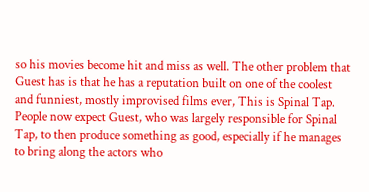so his movies become hit and miss as well. The other problem that Guest has is that he has a reputation built on one of the coolest and funniest, mostly improvised films ever, This is Spinal Tap. People now expect Guest, who was largely responsible for Spinal Tap, to then produce something as good, especially if he manages to bring along the actors who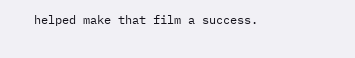helped make that film a success.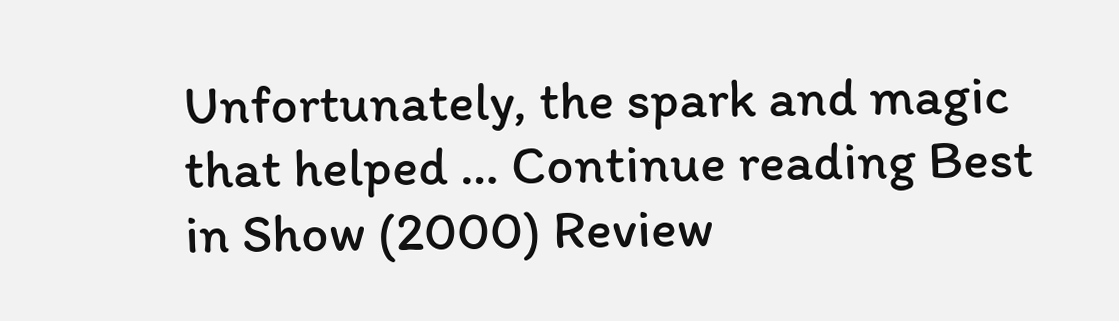Unfortunately, the spark and magic that helped … Continue reading Best in Show (2000) Review